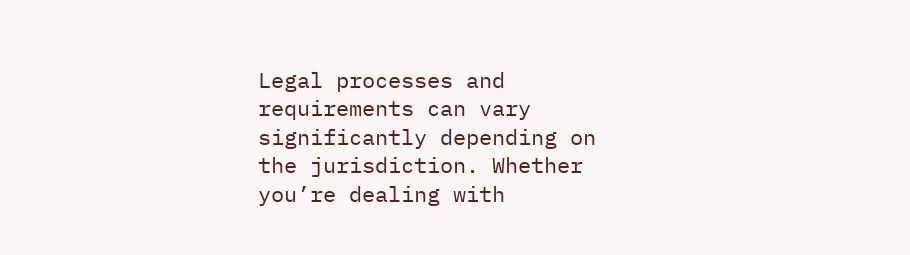Legal processes and requirements can vary significantly depending on the jurisdiction. Whether you’re dealing with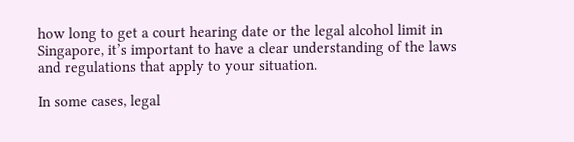how long to get a court hearing date or the legal alcohol limit in Singapore, it’s important to have a clear understanding of the laws and regulations that apply to your situation.

In some cases, legal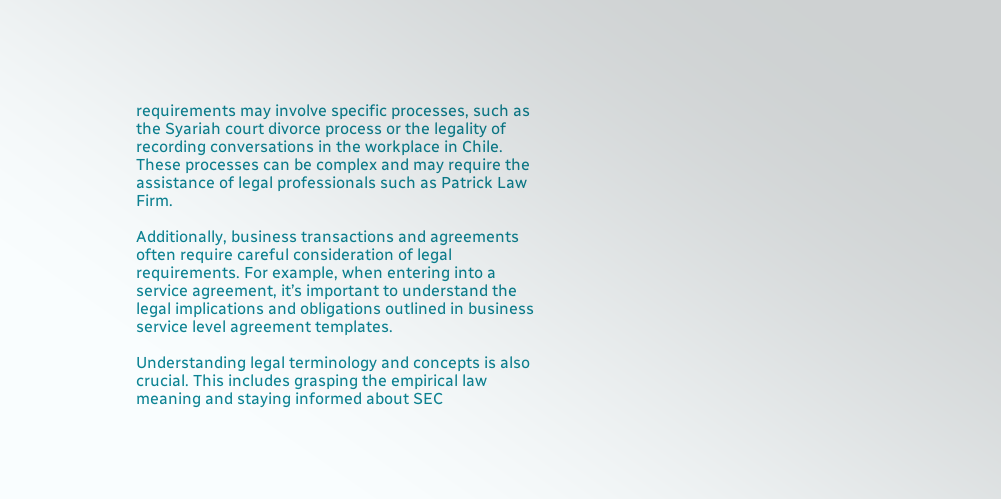requirements may involve specific processes, such as the Syariah court divorce process or the legality of recording conversations in the workplace in Chile. These processes can be complex and may require the assistance of legal professionals such as Patrick Law Firm.

Additionally, business transactions and agreements often require careful consideration of legal requirements. For example, when entering into a service agreement, it’s important to understand the legal implications and obligations outlined in business service level agreement templates.

Understanding legal terminology and concepts is also crucial. This includes grasping the empirical law meaning and staying informed about SEC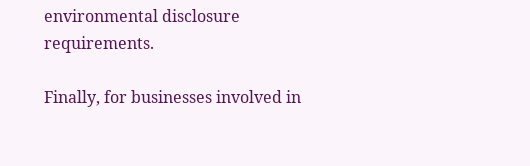environmental disclosure requirements.

Finally, for businesses involved in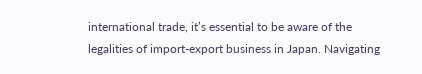international trade, it’s essential to be aware of the legalities of import-export business in Japan. Navigating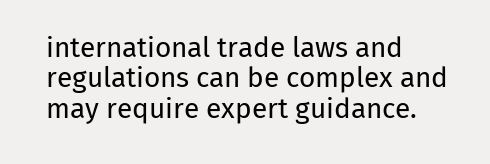international trade laws and regulations can be complex and may require expert guidance.